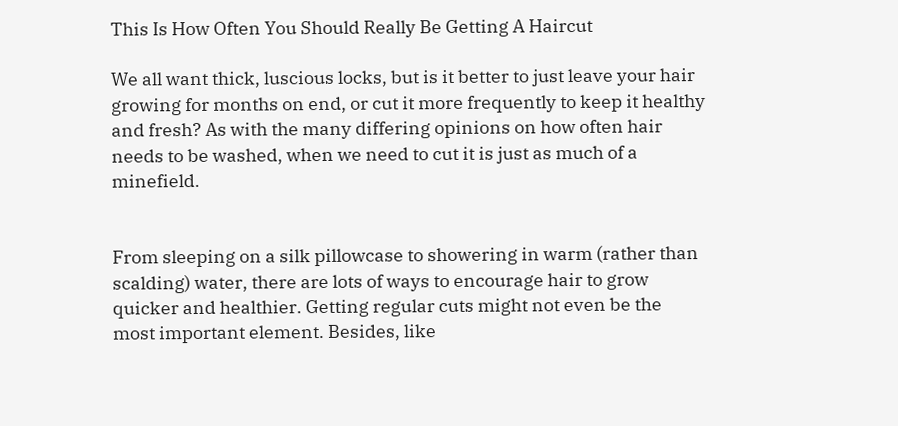This Is How Often You Should Really Be Getting A Haircut

We all want thick, luscious locks, but is it better to just leave your hair growing for months on end, or cut it more frequently to keep it healthy and fresh? As with the many differing opinions on how often hair needs to be washed, when we need to cut it is just as much of a minefield.


From sleeping on a silk pillowcase to showering in warm (rather than scalding) water, there are lots of ways to encourage hair to grow quicker and healthier. Getting regular cuts might not even be the most important element. Besides, like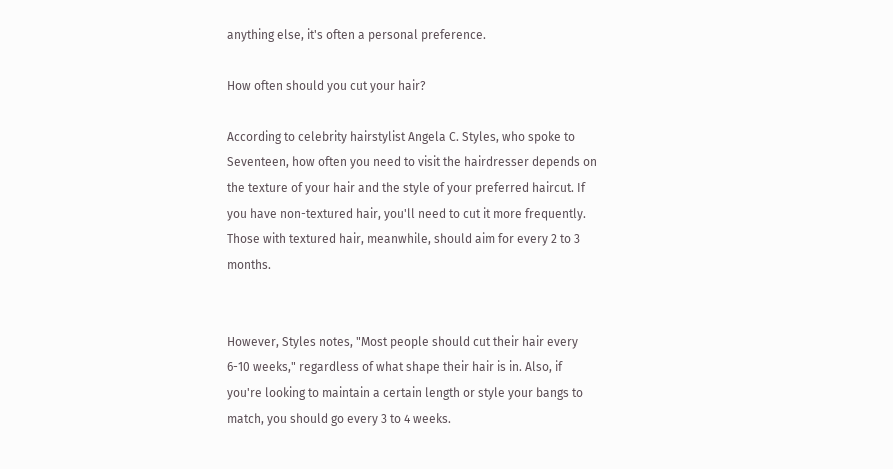anything else, it's often a personal preference.

How often should you cut your hair?

According to celebrity hairstylist Angela C. Styles, who spoke to Seventeen, how often you need to visit the hairdresser depends on the texture of your hair and the style of your preferred haircut. If you have non-textured hair, you'll need to cut it more frequently. Those with textured hair, meanwhile, should aim for every 2 to 3 months.


However, Styles notes, "Most people should cut their hair every 6-10 weeks," regardless of what shape their hair is in. Also, if you're looking to maintain a certain length or style your bangs to match, you should go every 3 to 4 weeks.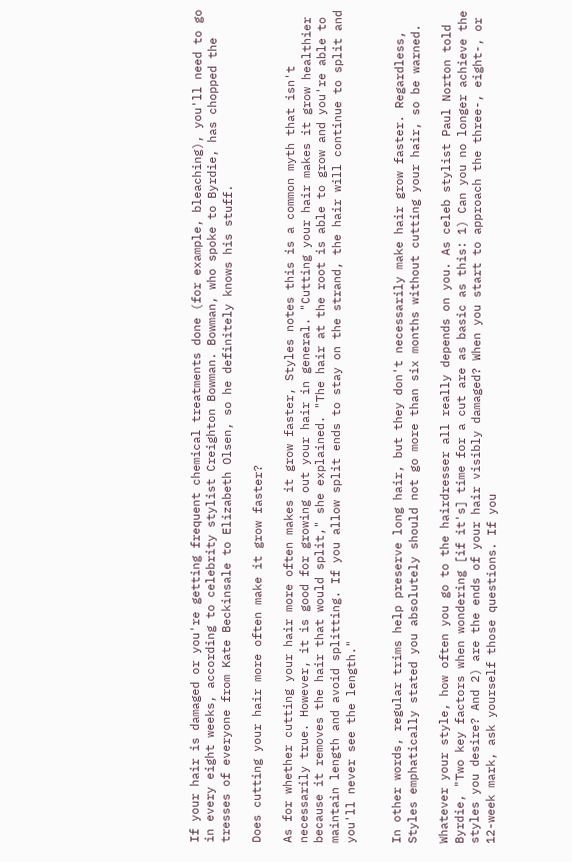If your hair is damaged or you're getting frequent chemical treatments done (for example, bleaching), you'll need to go in every eight weeks, according to celebrity stylist Creighton Bowman. Bowman, who spoke to Byrdie, has chopped the tresses of everyone from Kate Beckinsale to Elizabeth Olsen, so he definitely knows his stuff.

Does cutting your hair more often make it grow faster?

As for whether cutting your hair more often makes it grow faster, Styles notes this is a common myth that isn't necessarily true. However, it is good for growing out your hair in general. "Cutting your hair makes it grow healthier because it removes the hair that would split," she explained. "The hair at the root is able to grow and you're able to maintain length and avoid splitting. If you allow split ends to stay on the strand, the hair will continue to split and you'll never see the length."


In other words, regular trims help preserve long hair, but they don't necessarily make hair grow faster. Regardless, Styles emphatically stated you absolutely should not go more than six months without cutting your hair, so be warned.

Whatever your style, how often you go to the hairdresser all really depends on you. As celeb stylist Paul Norton told Byrdie, "Two key factors when wondering [if it's] time for a cut are as basic as this: 1) Can you no longer achieve the styles you desire? And 2) are the ends of your hair visibly damaged? When you start to approach the three-, eight-, or 12-week mark, ask yourself those questions. If you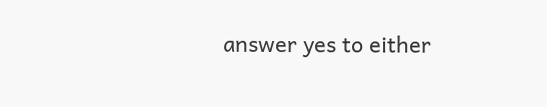answer yes to either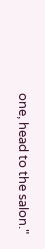one, head to the salon."